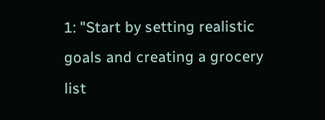1: "Start by setting realistic goals and creating a grocery list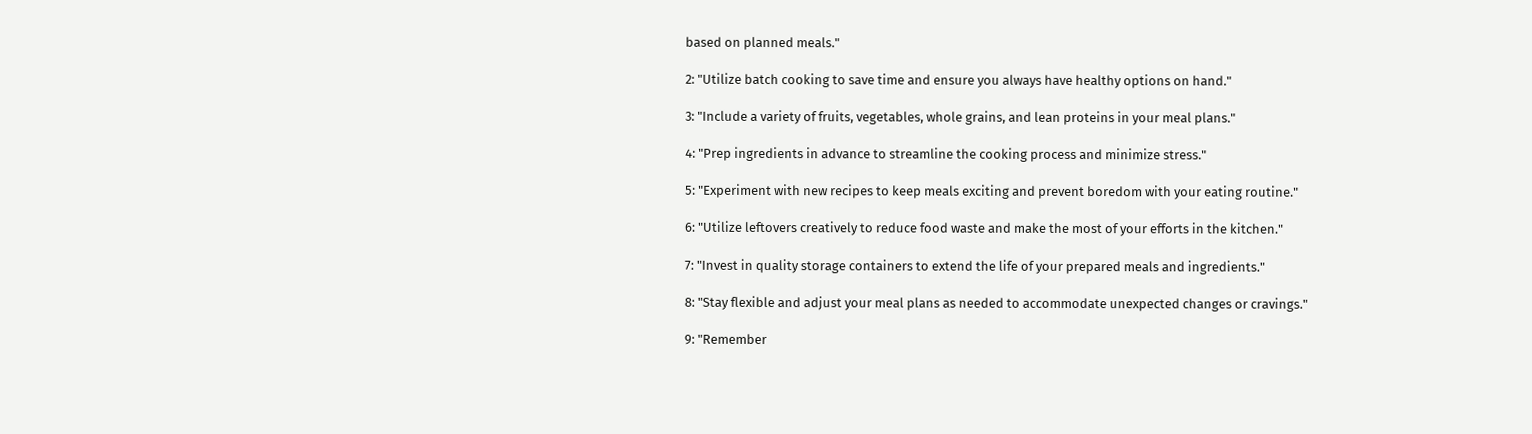based on planned meals."

2: "Utilize batch cooking to save time and ensure you always have healthy options on hand."

3: "Include a variety of fruits, vegetables, whole grains, and lean proteins in your meal plans."

4: "Prep ingredients in advance to streamline the cooking process and minimize stress."

5: "Experiment with new recipes to keep meals exciting and prevent boredom with your eating routine."

6: "Utilize leftovers creatively to reduce food waste and make the most of your efforts in the kitchen."

7: "Invest in quality storage containers to extend the life of your prepared meals and ingredients."

8: "Stay flexible and adjust your meal plans as needed to accommodate unexpected changes or cravings."

9: "Remember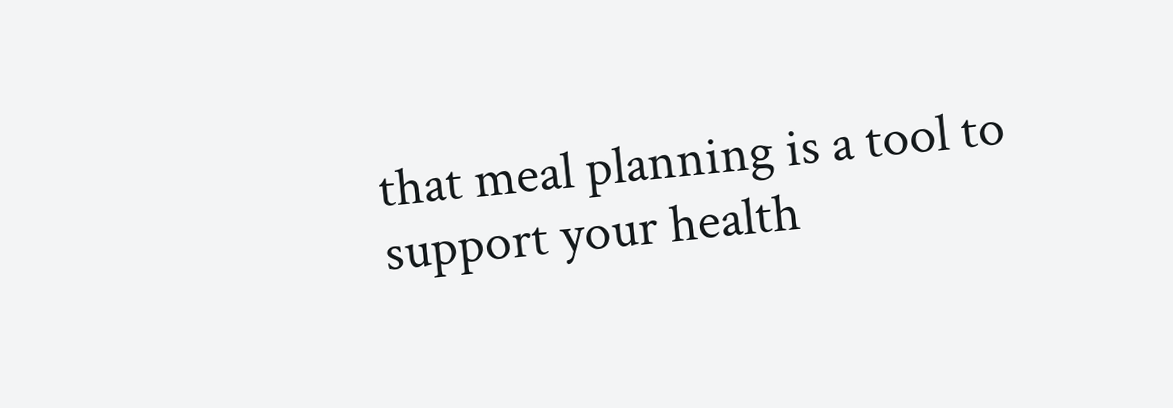that meal planning is a tool to support your health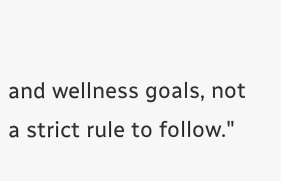and wellness goals, not a strict rule to follow."